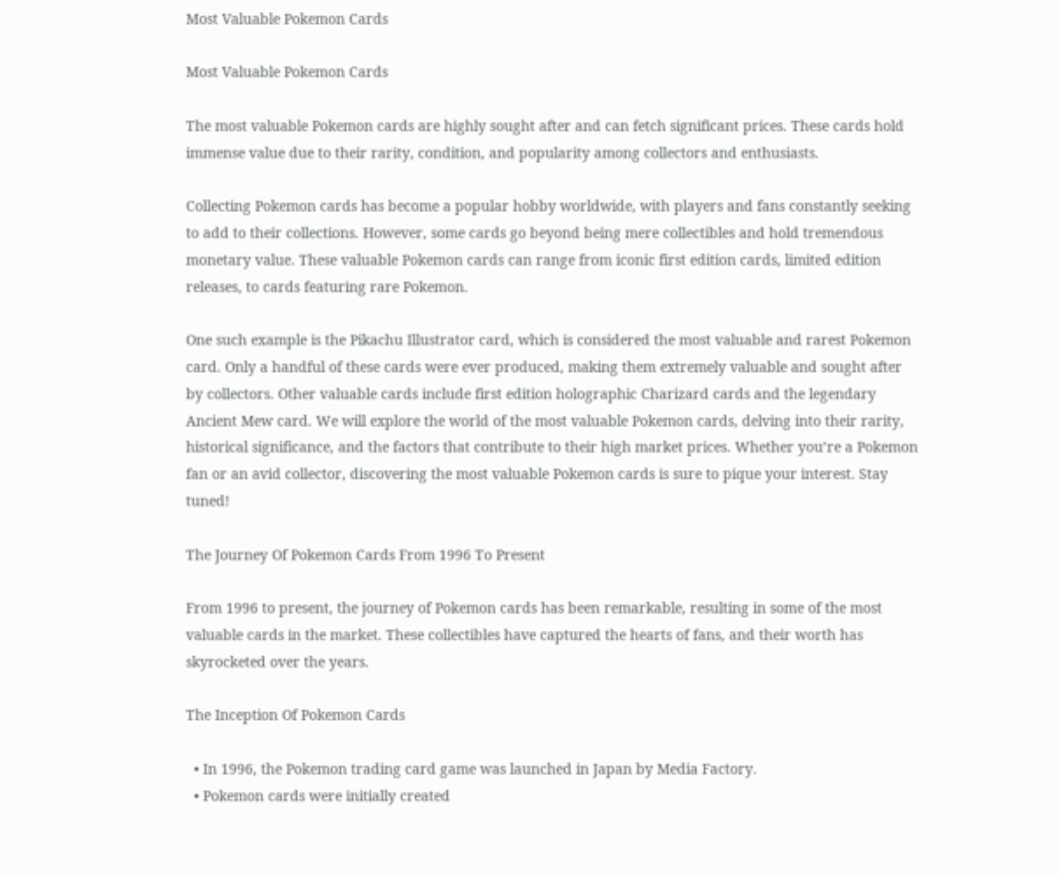Most Valuable Pokemon Cards

Most Valuable Pokemon Cards

The most valuable Pokemon cards are highly sought after and can fetch significant prices. These cards hold immense value due to their rarity, condition, and popularity among collectors and enthusiasts.

Collecting Pokemon cards has become a popular hobby worldwide, with players and fans constantly seeking to add to their collections. However, some cards go beyond being mere collectibles and hold tremendous monetary value. These valuable Pokemon cards can range from iconic first edition cards, limited edition releases, to cards featuring rare Pokemon.

One such example is the Pikachu Illustrator card, which is considered the most valuable and rarest Pokemon card. Only a handful of these cards were ever produced, making them extremely valuable and sought after by collectors. Other valuable cards include first edition holographic Charizard cards and the legendary Ancient Mew card. We will explore the world of the most valuable Pokemon cards, delving into their rarity, historical significance, and the factors that contribute to their high market prices. Whether you’re a Pokemon fan or an avid collector, discovering the most valuable Pokemon cards is sure to pique your interest. Stay tuned!

The Journey Of Pokemon Cards From 1996 To Present

From 1996 to present, the journey of Pokemon cards has been remarkable, resulting in some of the most valuable cards in the market. These collectibles have captured the hearts of fans, and their worth has skyrocketed over the years.

The Inception Of Pokemon Cards

  • In 1996, the Pokemon trading card game was launched in Japan by Media Factory.
  • Pokemon cards were initially created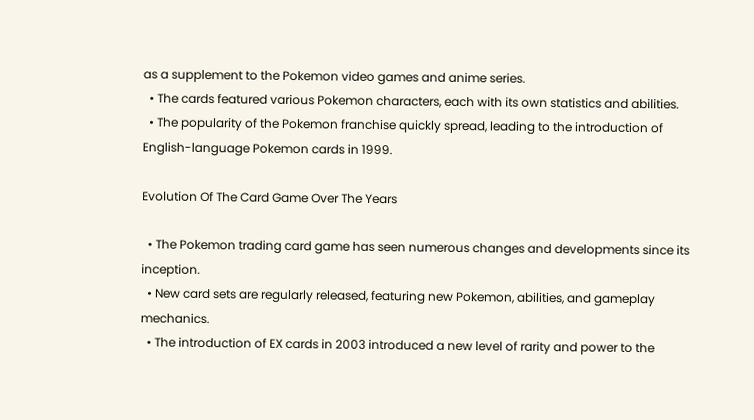as a supplement to the Pokemon video games and anime series.
  • The cards featured various Pokemon characters, each with its own statistics and abilities.
  • The popularity of the Pokemon franchise quickly spread, leading to the introduction of English-language Pokemon cards in 1999.

Evolution Of The Card Game Over The Years

  • The Pokemon trading card game has seen numerous changes and developments since its inception.
  • New card sets are regularly released, featuring new Pokemon, abilities, and gameplay mechanics.
  • The introduction of EX cards in 2003 introduced a new level of rarity and power to the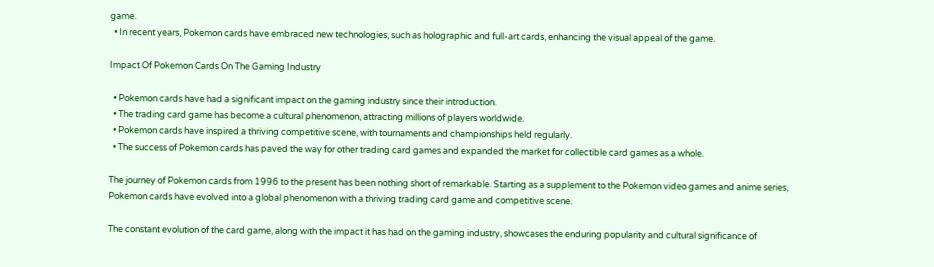game.
  • In recent years, Pokemon cards have embraced new technologies, such as holographic and full-art cards, enhancing the visual appeal of the game.

Impact Of Pokemon Cards On The Gaming Industry

  • Pokemon cards have had a significant impact on the gaming industry since their introduction.
  • The trading card game has become a cultural phenomenon, attracting millions of players worldwide.
  • Pokemon cards have inspired a thriving competitive scene, with tournaments and championships held regularly.
  • The success of Pokemon cards has paved the way for other trading card games and expanded the market for collectible card games as a whole.

The journey of Pokemon cards from 1996 to the present has been nothing short of remarkable. Starting as a supplement to the Pokemon video games and anime series, Pokemon cards have evolved into a global phenomenon with a thriving trading card game and competitive scene.

The constant evolution of the card game, along with the impact it has had on the gaming industry, showcases the enduring popularity and cultural significance of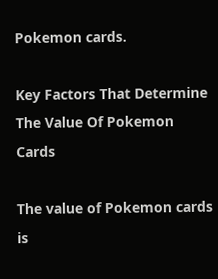Pokemon cards.

Key Factors That Determine The Value Of Pokemon Cards

The value of Pokemon cards is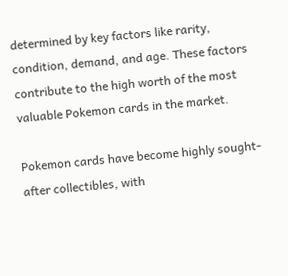determined by key factors like rarity, condition, demand, and age. These factors contribute to the high worth of the most valuable Pokemon cards in the market.

Pokemon cards have become highly sought-after collectibles, with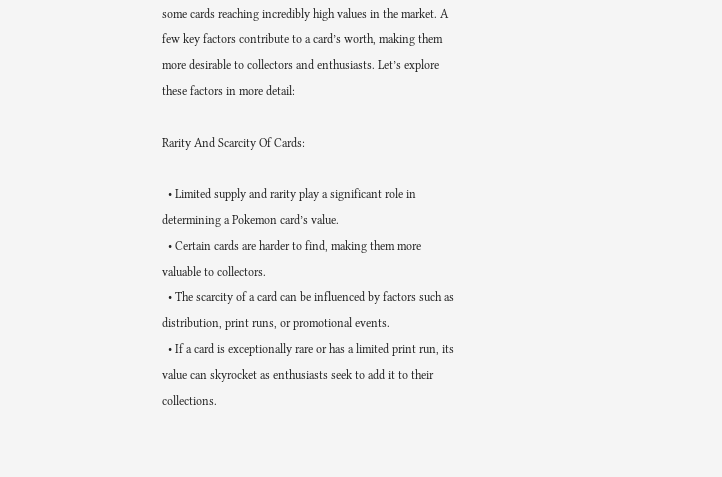some cards reaching incredibly high values in the market. A few key factors contribute to a card’s worth, making them more desirable to collectors and enthusiasts. Let’s explore these factors in more detail:

Rarity And Scarcity Of Cards:

  • Limited supply and rarity play a significant role in determining a Pokemon card’s value.
  • Certain cards are harder to find, making them more valuable to collectors.
  • The scarcity of a card can be influenced by factors such as distribution, print runs, or promotional events.
  • If a card is exceptionally rare or has a limited print run, its value can skyrocket as enthusiasts seek to add it to their collections.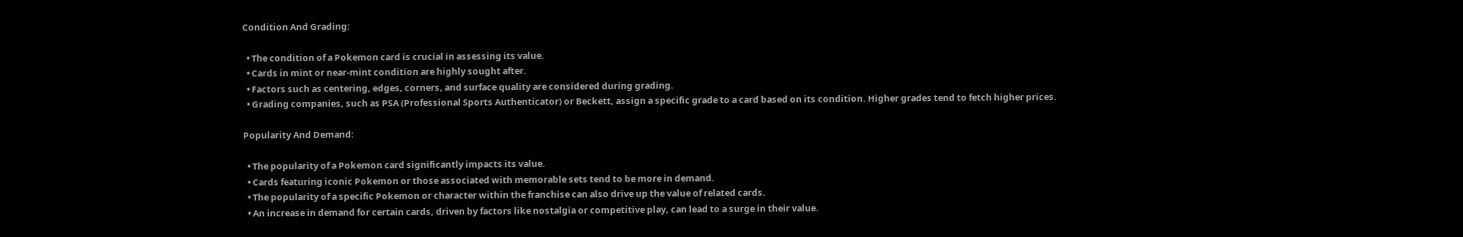Condition And Grading:

  • The condition of a Pokemon card is crucial in assessing its value.
  • Cards in mint or near-mint condition are highly sought after.
  • Factors such as centering, edges, corners, and surface quality are considered during grading.
  • Grading companies, such as PSA (Professional Sports Authenticator) or Beckett, assign a specific grade to a card based on its condition. Higher grades tend to fetch higher prices.

Popularity And Demand:

  • The popularity of a Pokemon card significantly impacts its value.
  • Cards featuring iconic Pokemon or those associated with memorable sets tend to be more in demand.
  • The popularity of a specific Pokemon or character within the franchise can also drive up the value of related cards.
  • An increase in demand for certain cards, driven by factors like nostalgia or competitive play, can lead to a surge in their value.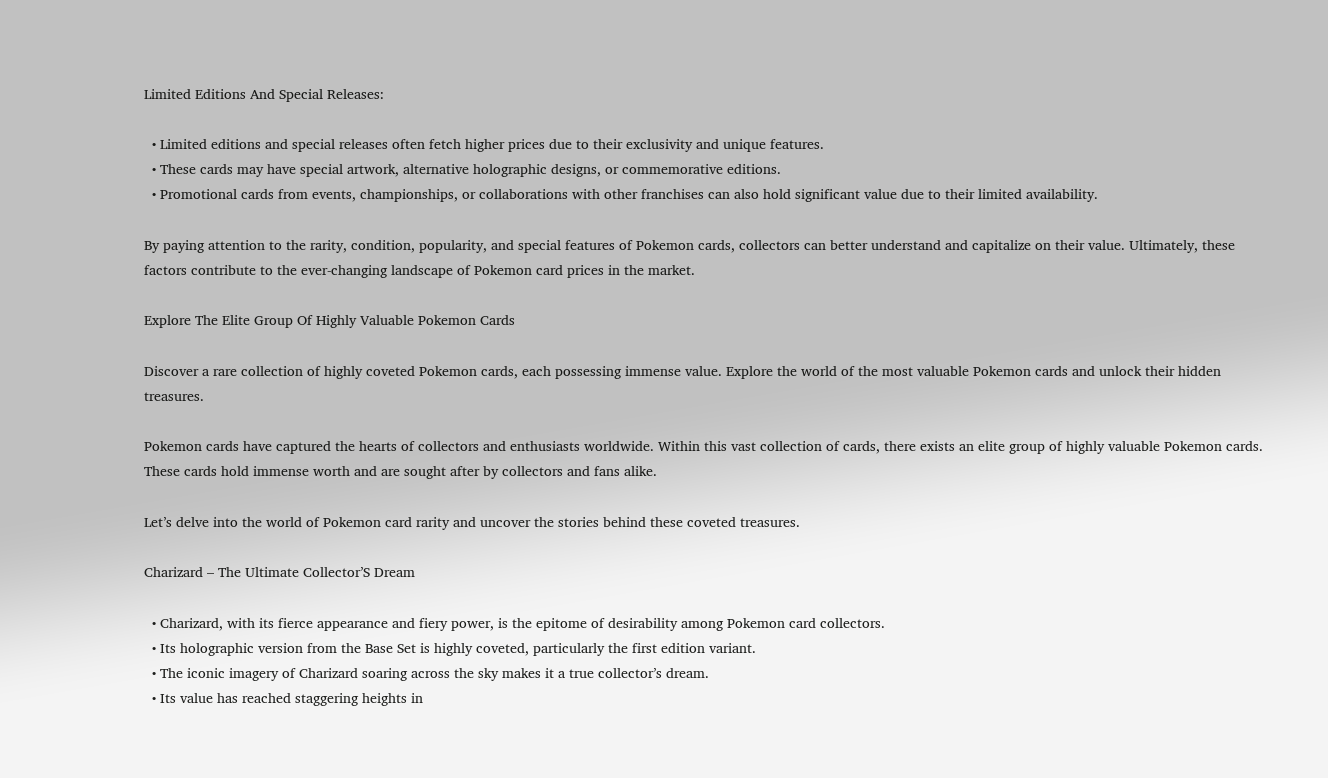Limited Editions And Special Releases:

  • Limited editions and special releases often fetch higher prices due to their exclusivity and unique features.
  • These cards may have special artwork, alternative holographic designs, or commemorative editions.
  • Promotional cards from events, championships, or collaborations with other franchises can also hold significant value due to their limited availability.

By paying attention to the rarity, condition, popularity, and special features of Pokemon cards, collectors can better understand and capitalize on their value. Ultimately, these factors contribute to the ever-changing landscape of Pokemon card prices in the market.

Explore The Elite Group Of Highly Valuable Pokemon Cards

Discover a rare collection of highly coveted Pokemon cards, each possessing immense value. Explore the world of the most valuable Pokemon cards and unlock their hidden treasures.

Pokemon cards have captured the hearts of collectors and enthusiasts worldwide. Within this vast collection of cards, there exists an elite group of highly valuable Pokemon cards. These cards hold immense worth and are sought after by collectors and fans alike.

Let’s delve into the world of Pokemon card rarity and uncover the stories behind these coveted treasures.

Charizard – The Ultimate Collector’S Dream

  • Charizard, with its fierce appearance and fiery power, is the epitome of desirability among Pokemon card collectors.
  • Its holographic version from the Base Set is highly coveted, particularly the first edition variant.
  • The iconic imagery of Charizard soaring across the sky makes it a true collector’s dream.
  • Its value has reached staggering heights in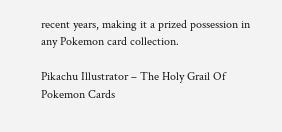recent years, making it a prized possession in any Pokemon card collection.

Pikachu Illustrator – The Holy Grail Of Pokemon Cards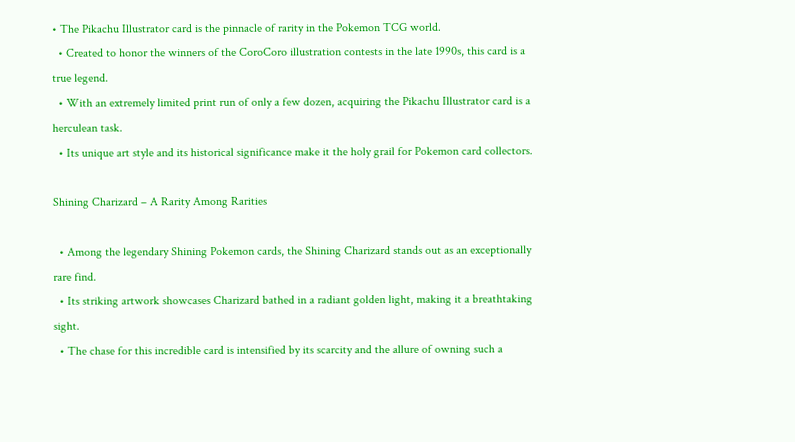• The Pikachu Illustrator card is the pinnacle of rarity in the Pokemon TCG world.
  • Created to honor the winners of the CoroCoro illustration contests in the late 1990s, this card is a true legend.
  • With an extremely limited print run of only a few dozen, acquiring the Pikachu Illustrator card is a herculean task.
  • Its unique art style and its historical significance make it the holy grail for Pokemon card collectors.

Shining Charizard – A Rarity Among Rarities

  • Among the legendary Shining Pokemon cards, the Shining Charizard stands out as an exceptionally rare find.
  • Its striking artwork showcases Charizard bathed in a radiant golden light, making it a breathtaking sight.
  • The chase for this incredible card is intensified by its scarcity and the allure of owning such a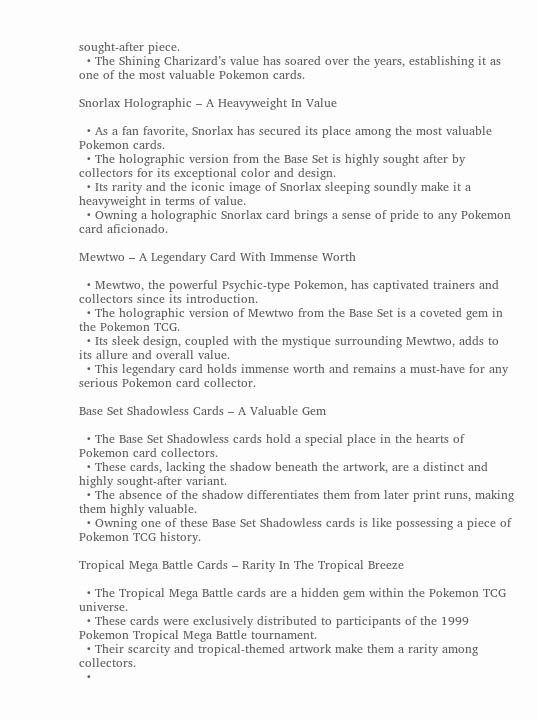sought-after piece.
  • The Shining Charizard’s value has soared over the years, establishing it as one of the most valuable Pokemon cards.

Snorlax Holographic – A Heavyweight In Value

  • As a fan favorite, Snorlax has secured its place among the most valuable Pokemon cards.
  • The holographic version from the Base Set is highly sought after by collectors for its exceptional color and design.
  • Its rarity and the iconic image of Snorlax sleeping soundly make it a heavyweight in terms of value.
  • Owning a holographic Snorlax card brings a sense of pride to any Pokemon card aficionado.

Mewtwo – A Legendary Card With Immense Worth

  • Mewtwo, the powerful Psychic-type Pokemon, has captivated trainers and collectors since its introduction.
  • The holographic version of Mewtwo from the Base Set is a coveted gem in the Pokemon TCG.
  • Its sleek design, coupled with the mystique surrounding Mewtwo, adds to its allure and overall value.
  • This legendary card holds immense worth and remains a must-have for any serious Pokemon card collector.

Base Set Shadowless Cards – A Valuable Gem

  • The Base Set Shadowless cards hold a special place in the hearts of Pokemon card collectors.
  • These cards, lacking the shadow beneath the artwork, are a distinct and highly sought-after variant.
  • The absence of the shadow differentiates them from later print runs, making them highly valuable.
  • Owning one of these Base Set Shadowless cards is like possessing a piece of Pokemon TCG history.

Tropical Mega Battle Cards – Rarity In The Tropical Breeze

  • The Tropical Mega Battle cards are a hidden gem within the Pokemon TCG universe.
  • These cards were exclusively distributed to participants of the 1999 Pokemon Tropical Mega Battle tournament.
  • Their scarcity and tropical-themed artwork make them a rarity among collectors.
  •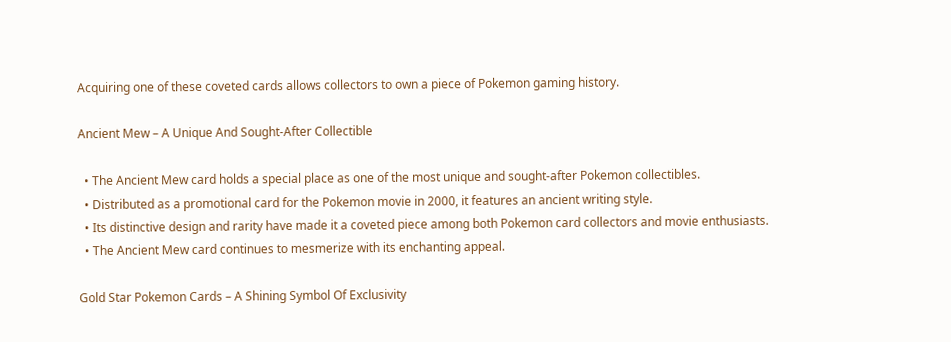Acquiring one of these coveted cards allows collectors to own a piece of Pokemon gaming history.

Ancient Mew – A Unique And Sought-After Collectible

  • The Ancient Mew card holds a special place as one of the most unique and sought-after Pokemon collectibles.
  • Distributed as a promotional card for the Pokemon movie in 2000, it features an ancient writing style.
  • Its distinctive design and rarity have made it a coveted piece among both Pokemon card collectors and movie enthusiasts.
  • The Ancient Mew card continues to mesmerize with its enchanting appeal.

Gold Star Pokemon Cards – A Shining Symbol Of Exclusivity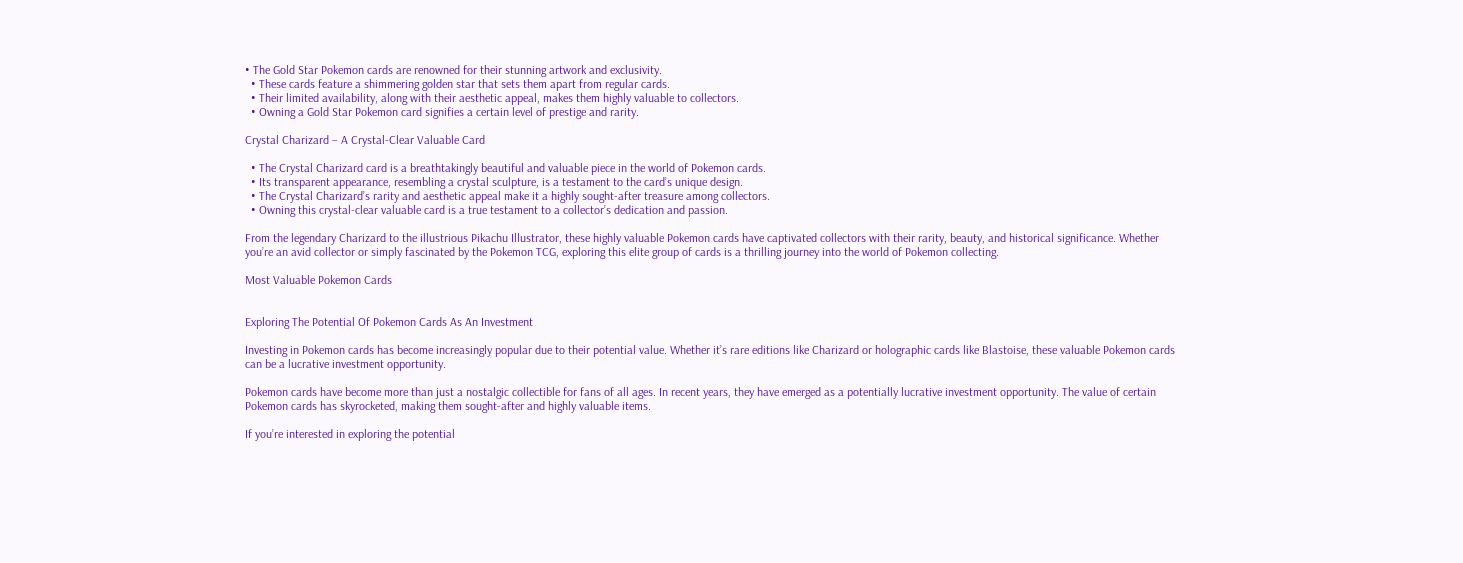• The Gold Star Pokemon cards are renowned for their stunning artwork and exclusivity.
  • These cards feature a shimmering golden star that sets them apart from regular cards.
  • Their limited availability, along with their aesthetic appeal, makes them highly valuable to collectors.
  • Owning a Gold Star Pokemon card signifies a certain level of prestige and rarity.

Crystal Charizard – A Crystal-Clear Valuable Card

  • The Crystal Charizard card is a breathtakingly beautiful and valuable piece in the world of Pokemon cards.
  • Its transparent appearance, resembling a crystal sculpture, is a testament to the card’s unique design.
  • The Crystal Charizard’s rarity and aesthetic appeal make it a highly sought-after treasure among collectors.
  • Owning this crystal-clear valuable card is a true testament to a collector’s dedication and passion.

From the legendary Charizard to the illustrious Pikachu Illustrator, these highly valuable Pokemon cards have captivated collectors with their rarity, beauty, and historical significance. Whether you’re an avid collector or simply fascinated by the Pokemon TCG, exploring this elite group of cards is a thrilling journey into the world of Pokemon collecting.

Most Valuable Pokemon Cards


Exploring The Potential Of Pokemon Cards As An Investment

Investing in Pokemon cards has become increasingly popular due to their potential value. Whether it’s rare editions like Charizard or holographic cards like Blastoise, these valuable Pokemon cards can be a lucrative investment opportunity.

Pokemon cards have become more than just a nostalgic collectible for fans of all ages. In recent years, they have emerged as a potentially lucrative investment opportunity. The value of certain Pokemon cards has skyrocketed, making them sought-after and highly valuable items.

If you’re interested in exploring the potential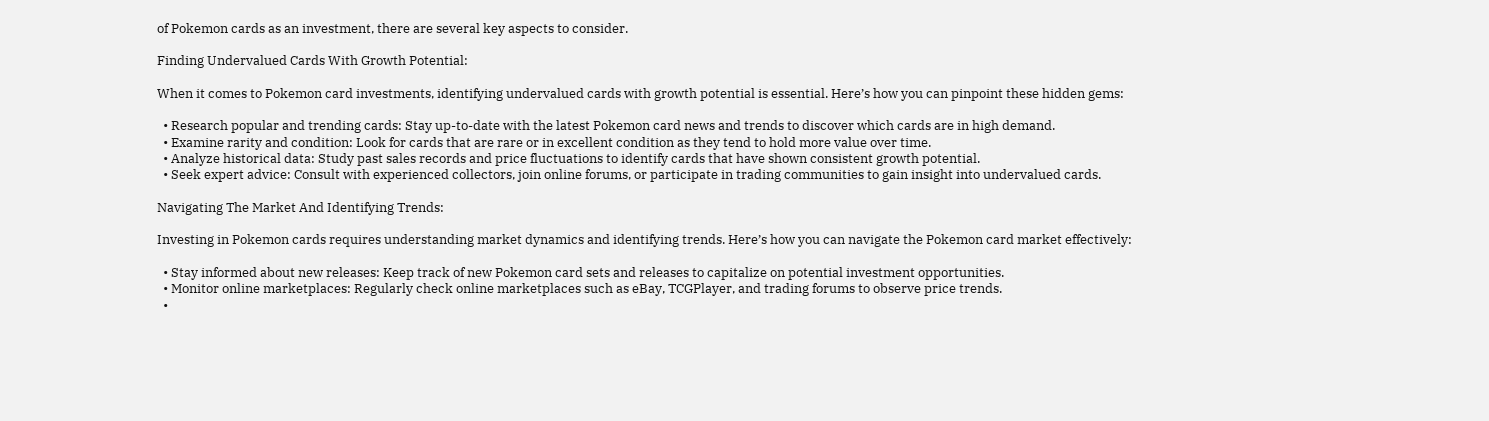of Pokemon cards as an investment, there are several key aspects to consider.

Finding Undervalued Cards With Growth Potential:

When it comes to Pokemon card investments, identifying undervalued cards with growth potential is essential. Here’s how you can pinpoint these hidden gems:

  • Research popular and trending cards: Stay up-to-date with the latest Pokemon card news and trends to discover which cards are in high demand.
  • Examine rarity and condition: Look for cards that are rare or in excellent condition as they tend to hold more value over time.
  • Analyze historical data: Study past sales records and price fluctuations to identify cards that have shown consistent growth potential.
  • Seek expert advice: Consult with experienced collectors, join online forums, or participate in trading communities to gain insight into undervalued cards.

Navigating The Market And Identifying Trends:

Investing in Pokemon cards requires understanding market dynamics and identifying trends. Here’s how you can navigate the Pokemon card market effectively:

  • Stay informed about new releases: Keep track of new Pokemon card sets and releases to capitalize on potential investment opportunities.
  • Monitor online marketplaces: Regularly check online marketplaces such as eBay, TCGPlayer, and trading forums to observe price trends.
  •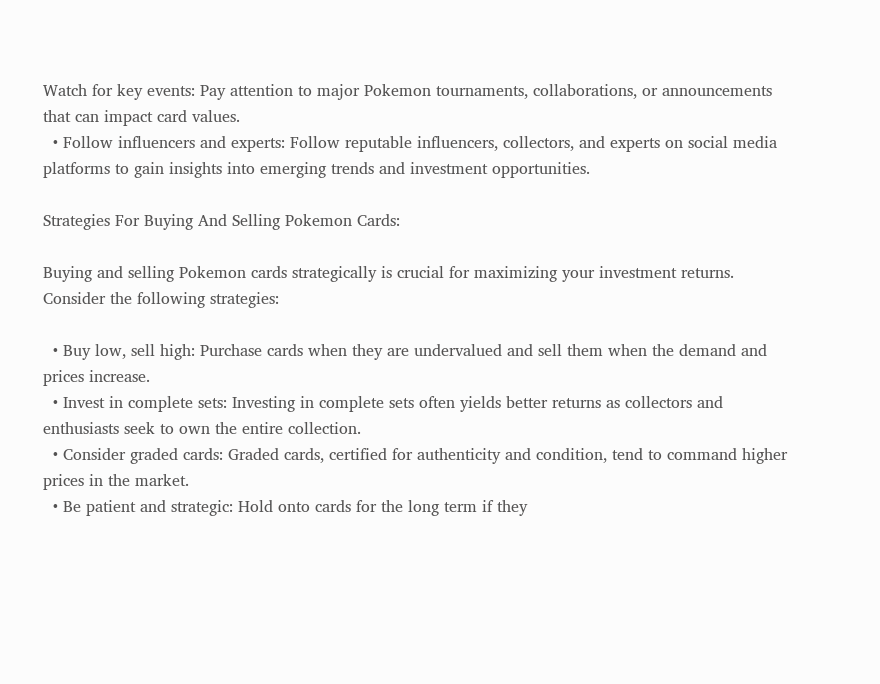Watch for key events: Pay attention to major Pokemon tournaments, collaborations, or announcements that can impact card values.
  • Follow influencers and experts: Follow reputable influencers, collectors, and experts on social media platforms to gain insights into emerging trends and investment opportunities.

Strategies For Buying And Selling Pokemon Cards:

Buying and selling Pokemon cards strategically is crucial for maximizing your investment returns. Consider the following strategies:

  • Buy low, sell high: Purchase cards when they are undervalued and sell them when the demand and prices increase.
  • Invest in complete sets: Investing in complete sets often yields better returns as collectors and enthusiasts seek to own the entire collection.
  • Consider graded cards: Graded cards, certified for authenticity and condition, tend to command higher prices in the market.
  • Be patient and strategic: Hold onto cards for the long term if they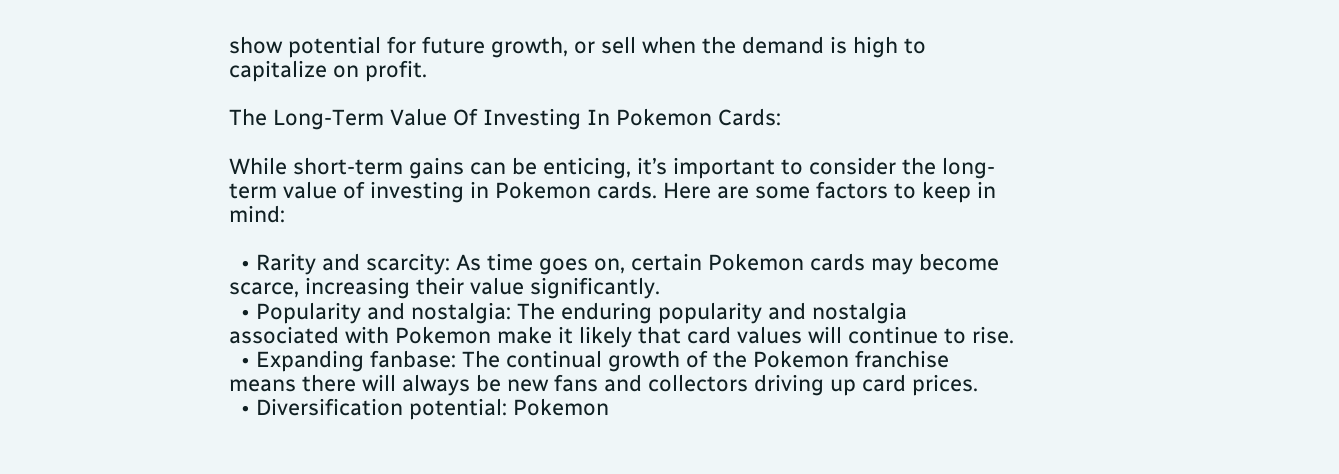show potential for future growth, or sell when the demand is high to capitalize on profit.

The Long-Term Value Of Investing In Pokemon Cards:

While short-term gains can be enticing, it’s important to consider the long-term value of investing in Pokemon cards. Here are some factors to keep in mind:

  • Rarity and scarcity: As time goes on, certain Pokemon cards may become scarce, increasing their value significantly.
  • Popularity and nostalgia: The enduring popularity and nostalgia associated with Pokemon make it likely that card values will continue to rise.
  • Expanding fanbase: The continual growth of the Pokemon franchise means there will always be new fans and collectors driving up card prices.
  • Diversification potential: Pokemon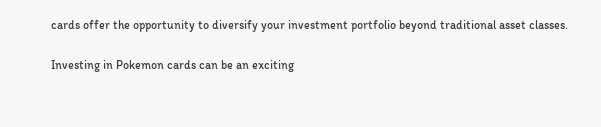cards offer the opportunity to diversify your investment portfolio beyond traditional asset classes.

Investing in Pokemon cards can be an exciting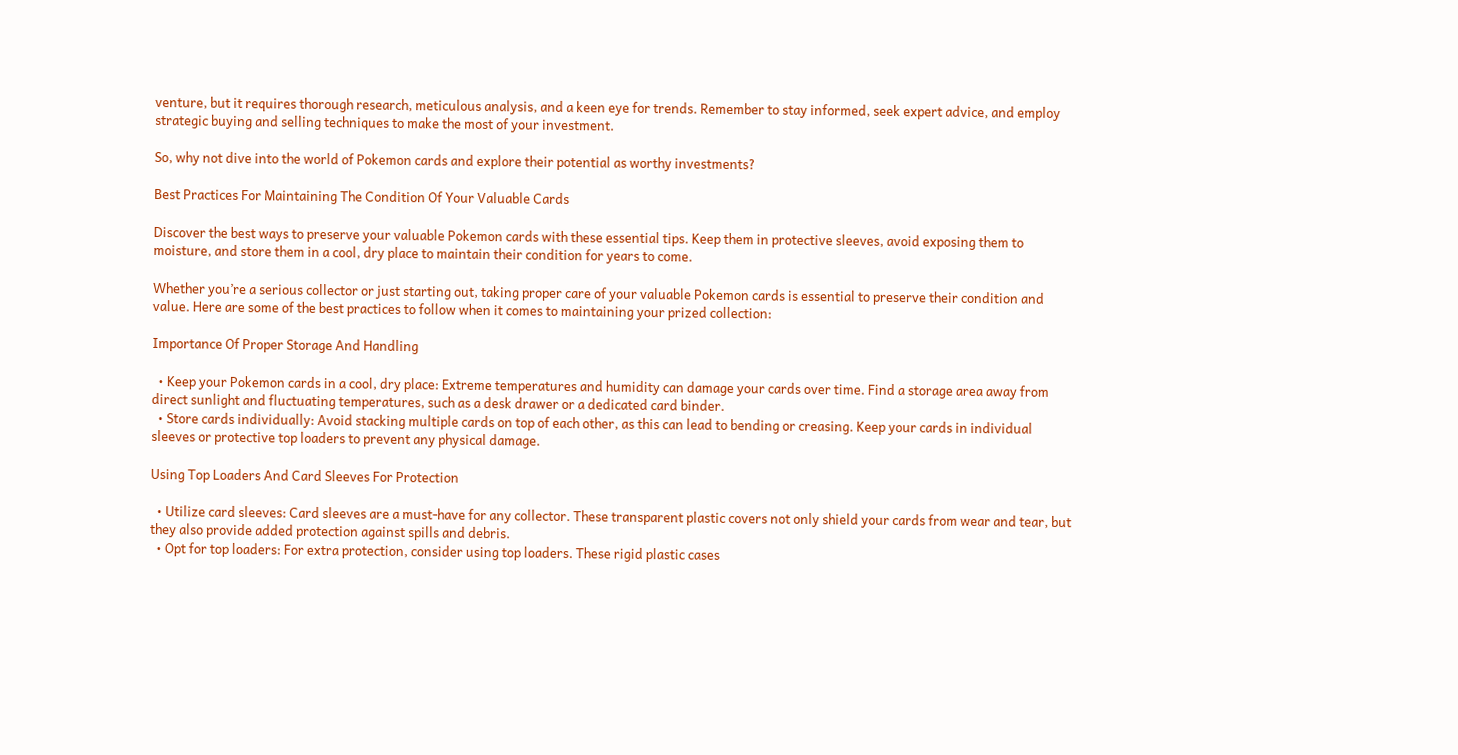venture, but it requires thorough research, meticulous analysis, and a keen eye for trends. Remember to stay informed, seek expert advice, and employ strategic buying and selling techniques to make the most of your investment.

So, why not dive into the world of Pokemon cards and explore their potential as worthy investments?

Best Practices For Maintaining The Condition Of Your Valuable Cards

Discover the best ways to preserve your valuable Pokemon cards with these essential tips. Keep them in protective sleeves, avoid exposing them to moisture, and store them in a cool, dry place to maintain their condition for years to come.

Whether you’re a serious collector or just starting out, taking proper care of your valuable Pokemon cards is essential to preserve their condition and value. Here are some of the best practices to follow when it comes to maintaining your prized collection:

Importance Of Proper Storage And Handling

  • Keep your Pokemon cards in a cool, dry place: Extreme temperatures and humidity can damage your cards over time. Find a storage area away from direct sunlight and fluctuating temperatures, such as a desk drawer or a dedicated card binder.
  • Store cards individually: Avoid stacking multiple cards on top of each other, as this can lead to bending or creasing. Keep your cards in individual sleeves or protective top loaders to prevent any physical damage.

Using Top Loaders And Card Sleeves For Protection

  • Utilize card sleeves: Card sleeves are a must-have for any collector. These transparent plastic covers not only shield your cards from wear and tear, but they also provide added protection against spills and debris.
  • Opt for top loaders: For extra protection, consider using top loaders. These rigid plastic cases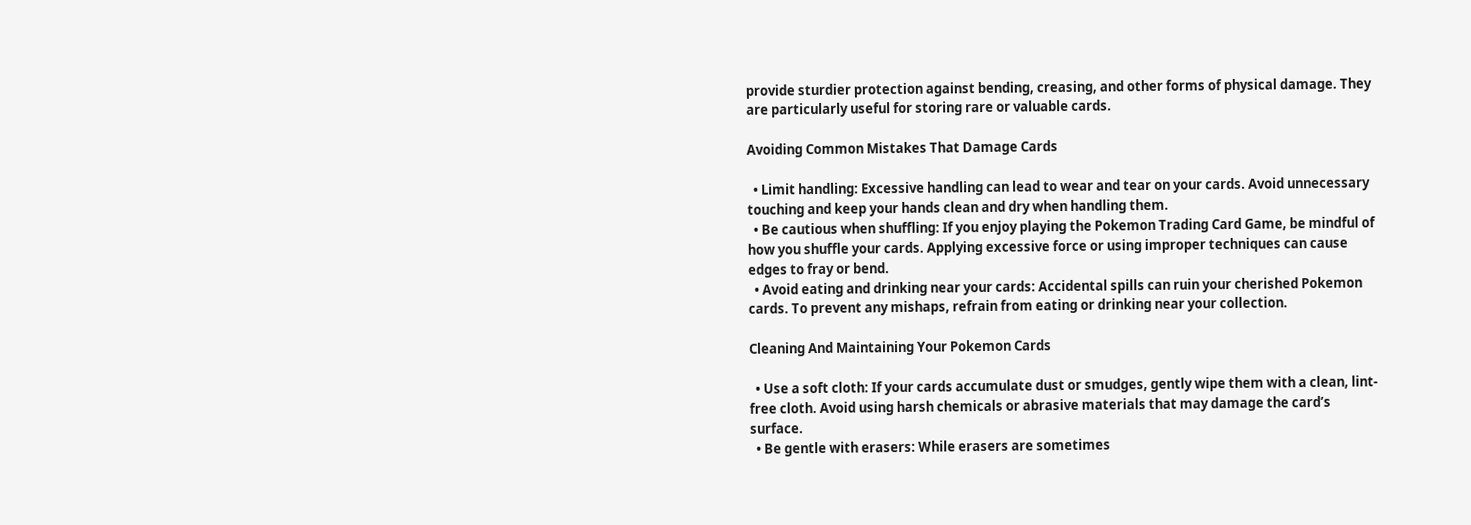provide sturdier protection against bending, creasing, and other forms of physical damage. They are particularly useful for storing rare or valuable cards.

Avoiding Common Mistakes That Damage Cards

  • Limit handling: Excessive handling can lead to wear and tear on your cards. Avoid unnecessary touching and keep your hands clean and dry when handling them.
  • Be cautious when shuffling: If you enjoy playing the Pokemon Trading Card Game, be mindful of how you shuffle your cards. Applying excessive force or using improper techniques can cause edges to fray or bend.
  • Avoid eating and drinking near your cards: Accidental spills can ruin your cherished Pokemon cards. To prevent any mishaps, refrain from eating or drinking near your collection.

Cleaning And Maintaining Your Pokemon Cards

  • Use a soft cloth: If your cards accumulate dust or smudges, gently wipe them with a clean, lint-free cloth. Avoid using harsh chemicals or abrasive materials that may damage the card’s surface.
  • Be gentle with erasers: While erasers are sometimes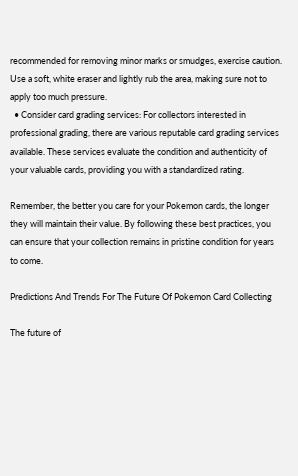recommended for removing minor marks or smudges, exercise caution. Use a soft, white eraser and lightly rub the area, making sure not to apply too much pressure.
  • Consider card grading services: For collectors interested in professional grading, there are various reputable card grading services available. These services evaluate the condition and authenticity of your valuable cards, providing you with a standardized rating.

Remember, the better you care for your Pokemon cards, the longer they will maintain their value. By following these best practices, you can ensure that your collection remains in pristine condition for years to come.

Predictions And Trends For The Future Of Pokemon Card Collecting

The future of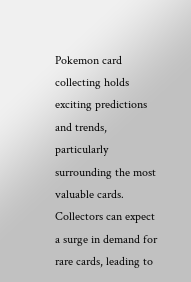Pokemon card collecting holds exciting predictions and trends, particularly surrounding the most valuable cards. Collectors can expect a surge in demand for rare cards, leading to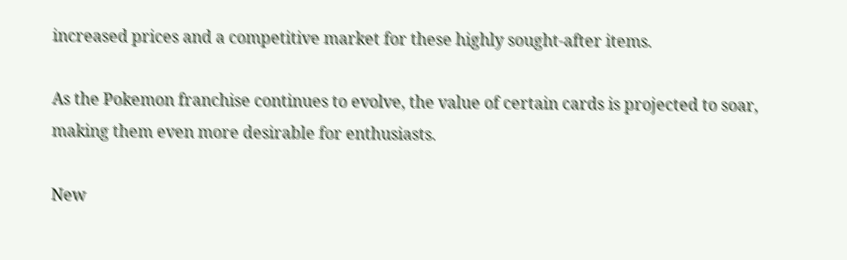increased prices and a competitive market for these highly sought-after items.

As the Pokemon franchise continues to evolve, the value of certain cards is projected to soar, making them even more desirable for enthusiasts.

New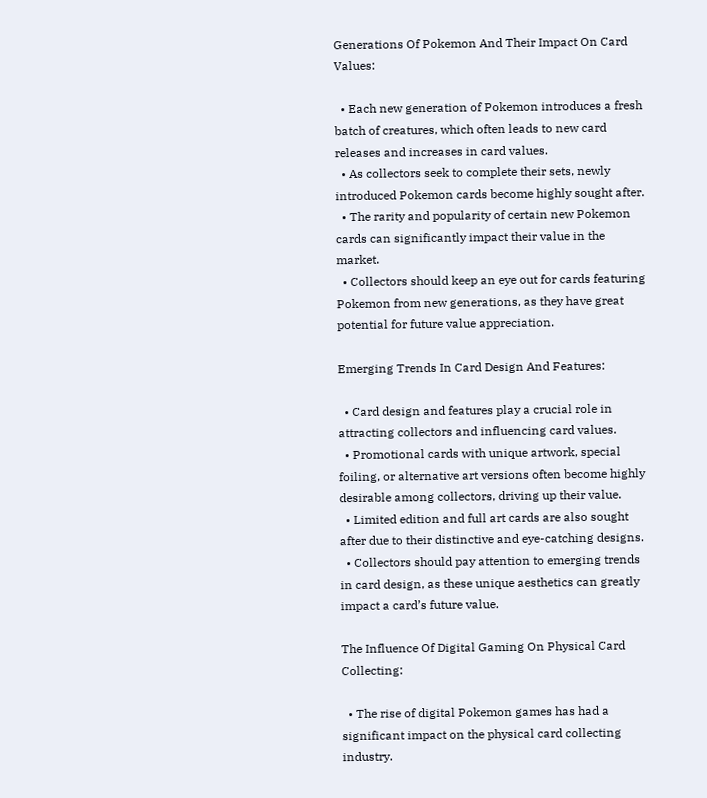Generations Of Pokemon And Their Impact On Card Values:

  • Each new generation of Pokemon introduces a fresh batch of creatures, which often leads to new card releases and increases in card values.
  • As collectors seek to complete their sets, newly introduced Pokemon cards become highly sought after.
  • The rarity and popularity of certain new Pokemon cards can significantly impact their value in the market.
  • Collectors should keep an eye out for cards featuring Pokemon from new generations, as they have great potential for future value appreciation.

Emerging Trends In Card Design And Features:

  • Card design and features play a crucial role in attracting collectors and influencing card values.
  • Promotional cards with unique artwork, special foiling, or alternative art versions often become highly desirable among collectors, driving up their value.
  • Limited edition and full art cards are also sought after due to their distinctive and eye-catching designs.
  • Collectors should pay attention to emerging trends in card design, as these unique aesthetics can greatly impact a card’s future value.

The Influence Of Digital Gaming On Physical Card Collecting:

  • The rise of digital Pokemon games has had a significant impact on the physical card collecting industry.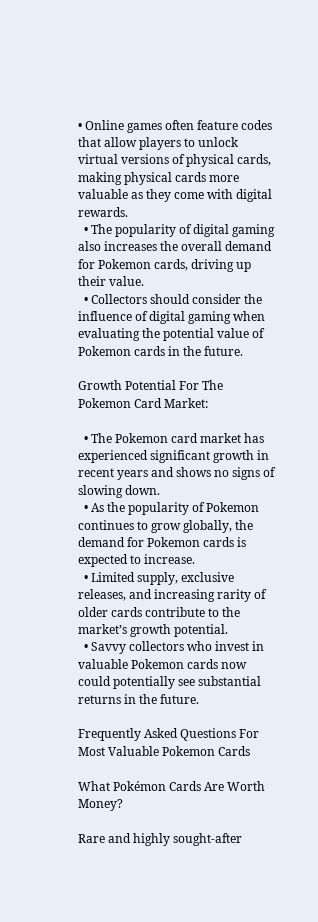• Online games often feature codes that allow players to unlock virtual versions of physical cards, making physical cards more valuable as they come with digital rewards.
  • The popularity of digital gaming also increases the overall demand for Pokemon cards, driving up their value.
  • Collectors should consider the influence of digital gaming when evaluating the potential value of Pokemon cards in the future.

Growth Potential For The Pokemon Card Market:

  • The Pokemon card market has experienced significant growth in recent years and shows no signs of slowing down.
  • As the popularity of Pokemon continues to grow globally, the demand for Pokemon cards is expected to increase.
  • Limited supply, exclusive releases, and increasing rarity of older cards contribute to the market’s growth potential.
  • Savvy collectors who invest in valuable Pokemon cards now could potentially see substantial returns in the future.

Frequently Asked Questions For Most Valuable Pokemon Cards

What Pokémon Cards Are Worth Money?

Rare and highly sought-after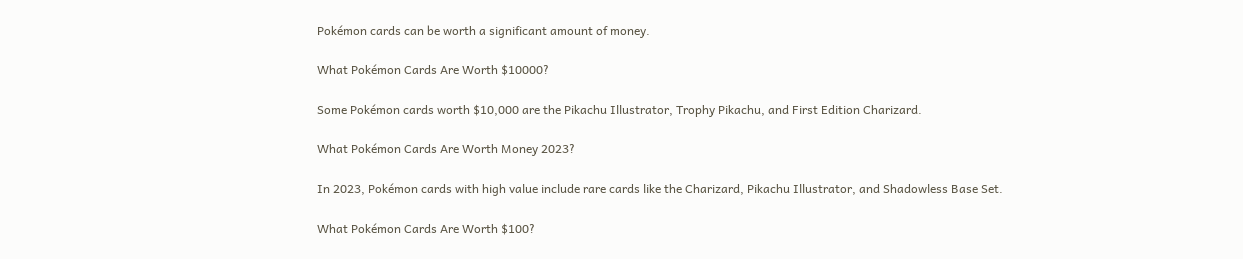Pokémon cards can be worth a significant amount of money.

What Pokémon Cards Are Worth $10000?

Some Pokémon cards worth $10,000 are the Pikachu Illustrator, Trophy Pikachu, and First Edition Charizard.

What Pokémon Cards Are Worth Money 2023?

In 2023, Pokémon cards with high value include rare cards like the Charizard, Pikachu Illustrator, and Shadowless Base Set.

What Pokémon Cards Are Worth $100?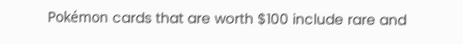Pokémon cards that are worth $100 include rare and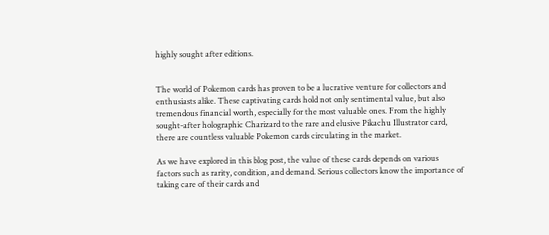highly sought after editions.


The world of Pokemon cards has proven to be a lucrative venture for collectors and enthusiasts alike. These captivating cards hold not only sentimental value, but also tremendous financial worth, especially for the most valuable ones. From the highly sought-after holographic Charizard to the rare and elusive Pikachu Illustrator card, there are countless valuable Pokemon cards circulating in the market.

As we have explored in this blog post, the value of these cards depends on various factors such as rarity, condition, and demand. Serious collectors know the importance of taking care of their cards and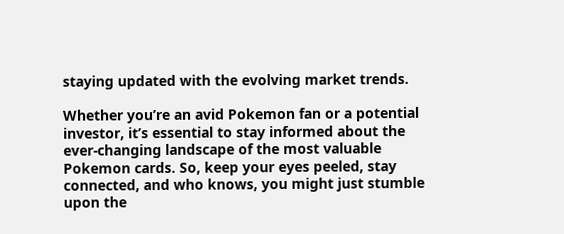staying updated with the evolving market trends.

Whether you’re an avid Pokemon fan or a potential investor, it’s essential to stay informed about the ever-changing landscape of the most valuable Pokemon cards. So, keep your eyes peeled, stay connected, and who knows, you might just stumble upon the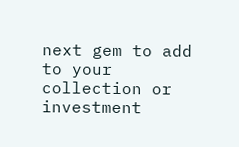next gem to add to your collection or investment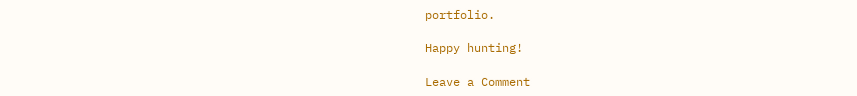portfolio.

Happy hunting!

Leave a Comment